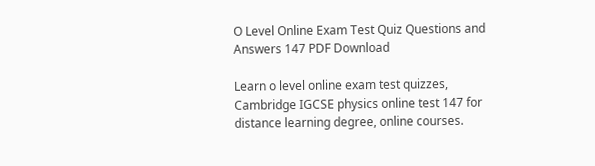O Level Online Exam Test Quiz Questions and Answers 147 PDF Download

Learn o level online exam test quizzes, Cambridge IGCSE physics online test 147 for distance learning degree, online courses.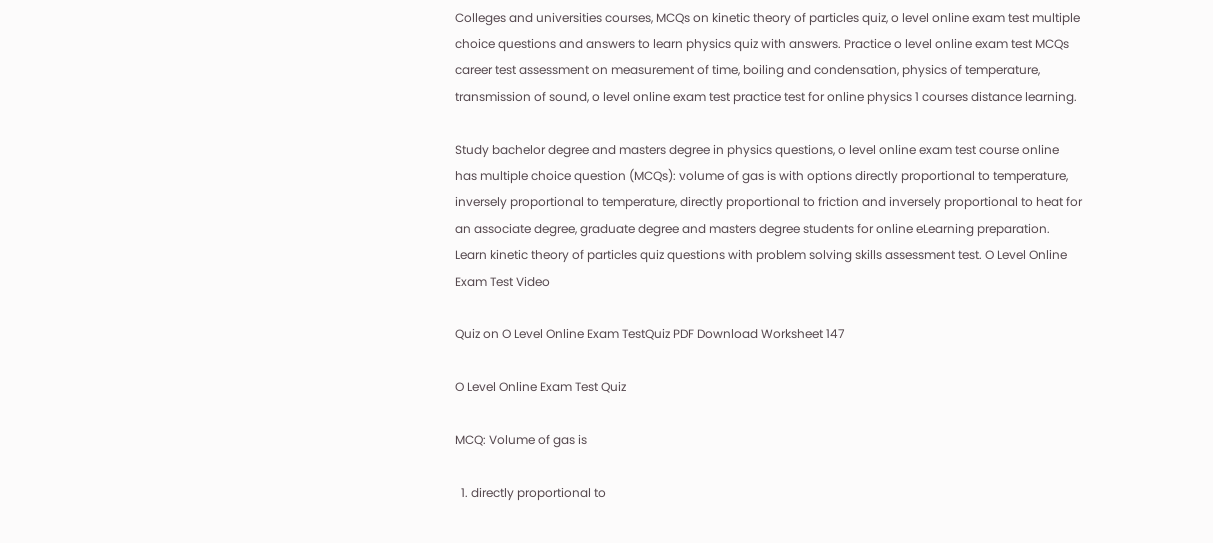Colleges and universities courses, MCQs on kinetic theory of particles quiz, o level online exam test multiple choice questions and answers to learn physics quiz with answers. Practice o level online exam test MCQs career test assessment on measurement of time, boiling and condensation, physics of temperature, transmission of sound, o level online exam test practice test for online physics 1 courses distance learning.

Study bachelor degree and masters degree in physics questions, o level online exam test course online has multiple choice question (MCQs): volume of gas is with options directly proportional to temperature, inversely proportional to temperature, directly proportional to friction and inversely proportional to heat for an associate degree, graduate degree and masters degree students for online eLearning preparation. Learn kinetic theory of particles quiz questions with problem solving skills assessment test. O Level Online Exam Test Video

Quiz on O Level Online Exam TestQuiz PDF Download Worksheet 147

O Level Online Exam Test Quiz

MCQ: Volume of gas is

  1. directly proportional to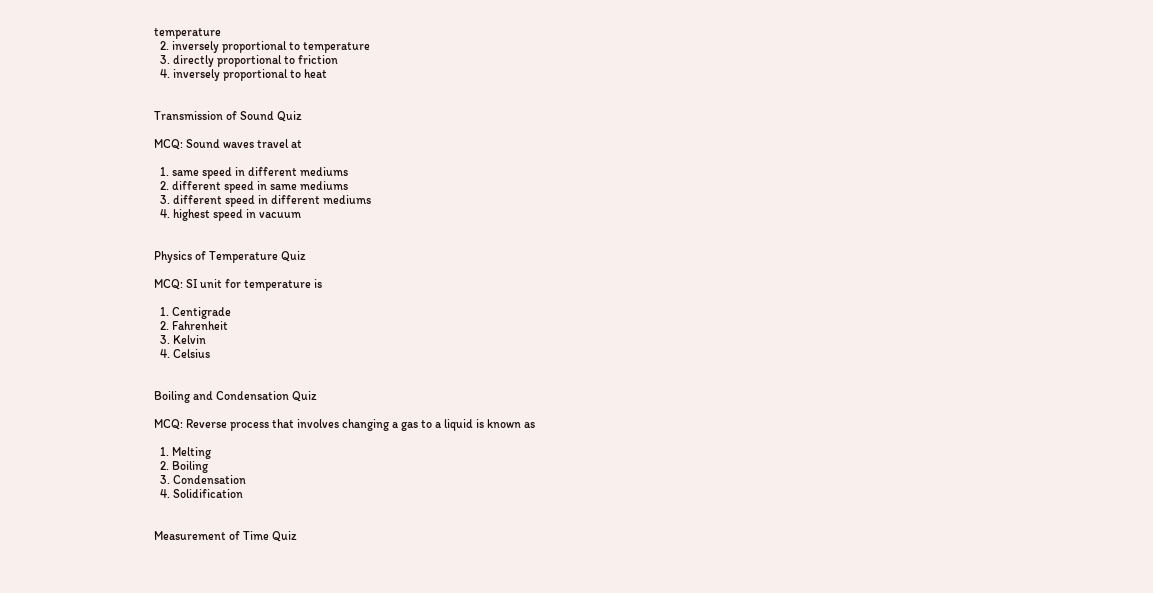temperature
  2. inversely proportional to temperature
  3. directly proportional to friction
  4. inversely proportional to heat


Transmission of Sound Quiz

MCQ: Sound waves travel at

  1. same speed in different mediums
  2. different speed in same mediums
  3. different speed in different mediums
  4. highest speed in vacuum


Physics of Temperature Quiz

MCQ: SI unit for temperature is

  1. Centigrade
  2. Fahrenheit
  3. Kelvin
  4. Celsius


Boiling and Condensation Quiz

MCQ: Reverse process that involves changing a gas to a liquid is known as

  1. Melting
  2. Boiling
  3. Condensation
  4. Solidification


Measurement of Time Quiz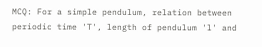MCQ: For a simple pendulum, relation between periodic time 'T', length of pendulum 'l' and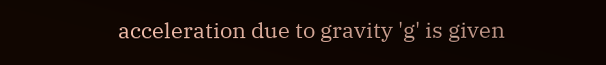acceleration due to gravity 'g' is given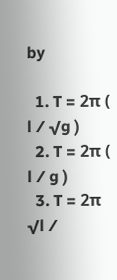by

  1. T = 2π ( l ⁄ √g )
  2. T = 2π ( l ⁄ g )
  3. T = 2π √l ⁄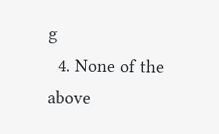g
  4. None of the above